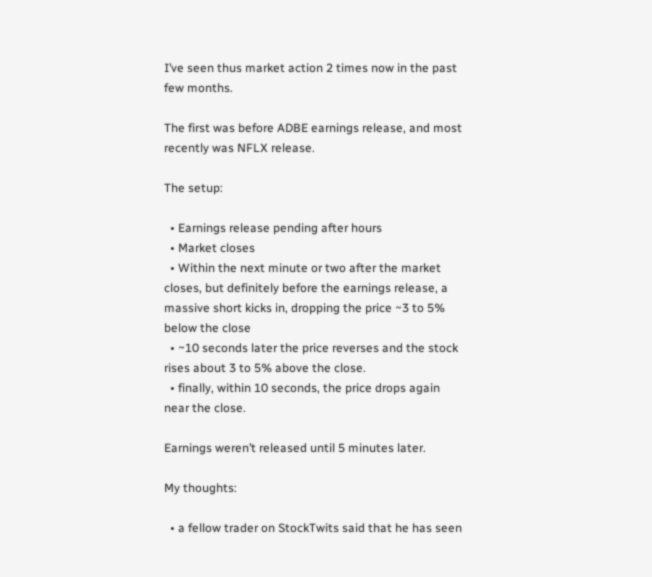I’ve seen thus market action 2 times now in the past few months.

The first was before ADBE earnings release, and most recently was NFLX release.

The setup:

  • Earnings release pending after hours
  • Market closes
  • Within the next minute or two after the market closes, but definitely before the earnings release, a massive short kicks in, dropping the price ~3 to 5% below the close
  • ~10 seconds later the price reverses and the stock rises about 3 to 5% above the close.
  • finally, within 10 seconds, the price drops again near the close.

Earnings weren’t released until 5 minutes later.

My thoughts:

  • a fellow trader on StockTwits said that he has seen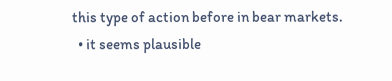this type of action before in bear markets.
  • it seems plausible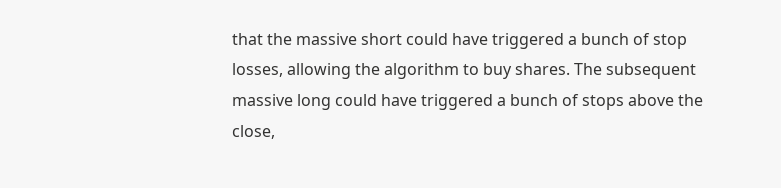that the massive short could have triggered a bunch of stop losses, allowing the algorithm to buy shares. The subsequent massive long could have triggered a bunch of stops above the close,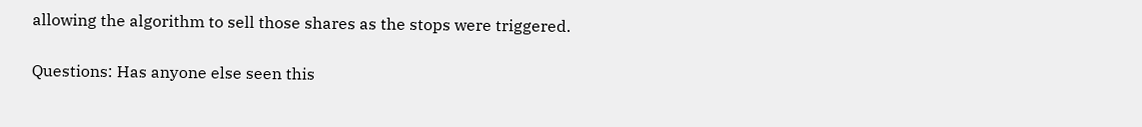allowing the algorithm to sell those shares as the stops were triggered.

Questions: Has anyone else seen this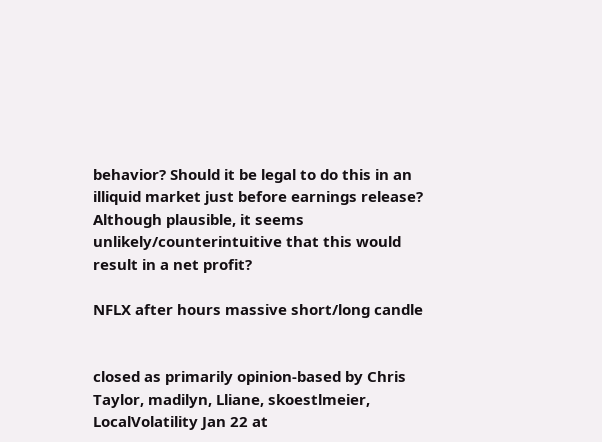behavior? Should it be legal to do this in an illiquid market just before earnings release? Although plausible, it seems unlikely/counterintuitive that this would result in a net profit?

NFLX after hours massive short/long candle


closed as primarily opinion-based by Chris Taylor, madilyn, Lliane, skoestlmeier, LocalVolatility Jan 22 at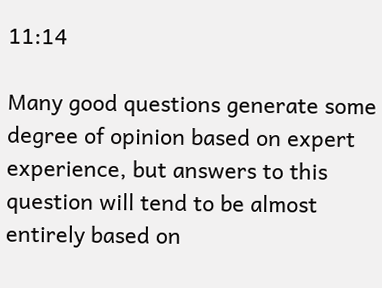11:14

Many good questions generate some degree of opinion based on expert experience, but answers to this question will tend to be almost entirely based on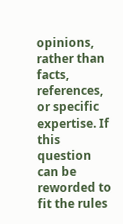opinions, rather than facts, references, or specific expertise. If this question can be reworded to fit the rules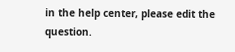in the help center, please edit the question.